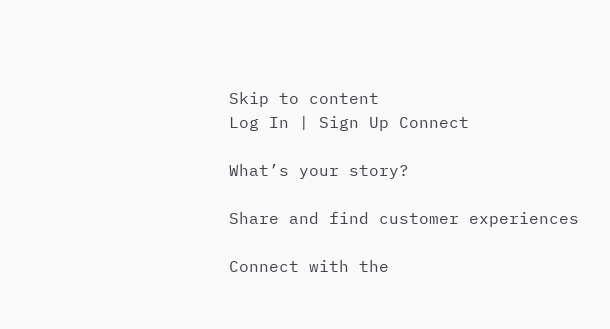Skip to content
Log In | Sign Up Connect

What’s your story?

Share and find customer experiences

Connect with the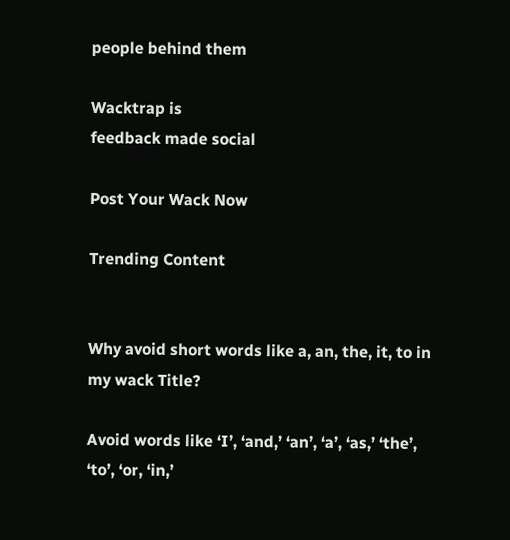people behind them

Wacktrap is
feedback made social

Post Your Wack Now

Trending Content


Why avoid short words like a, an, the, it, to in my wack Title?

Avoid words like ‘I’, ‘and,’ ‘an’, ‘a’, ‘as,’ ‘the’, ‘to’, ‘or, ‘in,’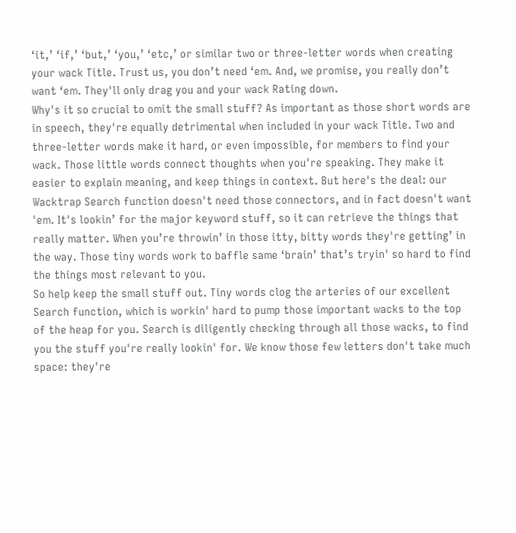‘it,’ ‘if,’ ‘but,’ ‘you,’ ‘etc,’ or similar two or three-letter words when creating your wack Title. Trust us, you don’t need ‘em. And, we promise, you really don’t want ‘em. They'll only drag you and your wack Rating down.
Why's it so crucial to omit the small stuff? As important as those short words are in speech, they're equally detrimental when included in your wack Title. Two and three-letter words make it hard, or even impossible, for members to find your wack. Those little words connect thoughts when you're speaking. They make it easier to explain meaning, and keep things in context. But here's the deal: our Wacktrap Search function doesn't need those connectors, and in fact doesn't want 'em. It's lookin’ for the major keyword stuff, so it can retrieve the things that really matter. When you’re throwin’ in those itty, bitty words they're getting’ in the way. Those tiny words work to baffle same ‘brain’ that’s tryin' so hard to find the things most relevant to you.
So help keep the small stuff out. Tiny words clog the arteries of our excellent Search function, which is workin' hard to pump those important wacks to the top of the heap for you. Search is diligently checking through all those wacks, to find you the stuff you're really lookin' for. We know those few letters don't take much space: they're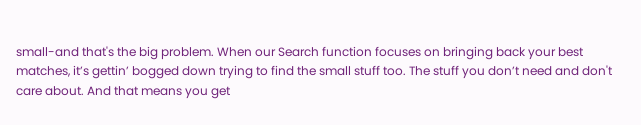small-and that's the big problem. When our Search function focuses on bringing back your best matches, it’s gettin’ bogged down trying to find the small stuff too. The stuff you don’t need and don't care about. And that means you get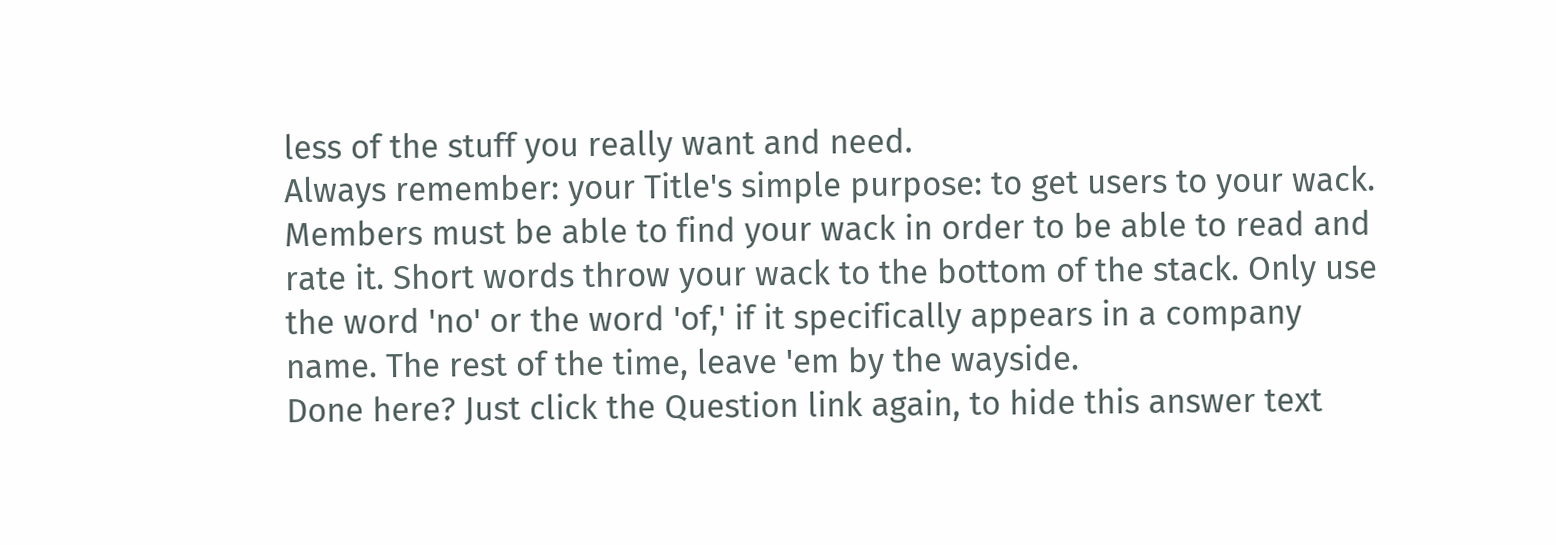less of the stuff you really want and need.
Always remember: your Title's simple purpose: to get users to your wack. Members must be able to find your wack in order to be able to read and rate it. Short words throw your wack to the bottom of the stack. Only use the word 'no' or the word 'of,' if it specifically appears in a company name. The rest of the time, leave 'em by the wayside.
Done here? Just click the Question link again, to hide this answer text